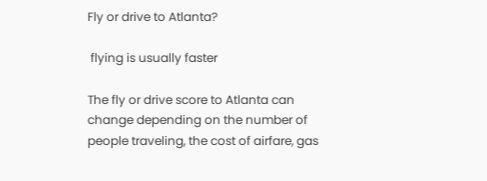Fly or drive to Atlanta?

 flying is usually faster

The fly or drive score to Atlanta can change depending on the number of people traveling, the cost of airfare, gas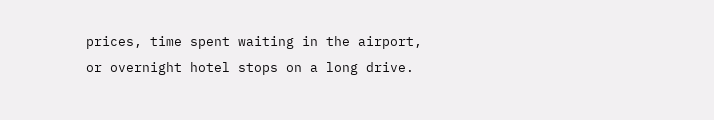prices, time spent waiting in the airport, or overnight hotel stops on a long drive.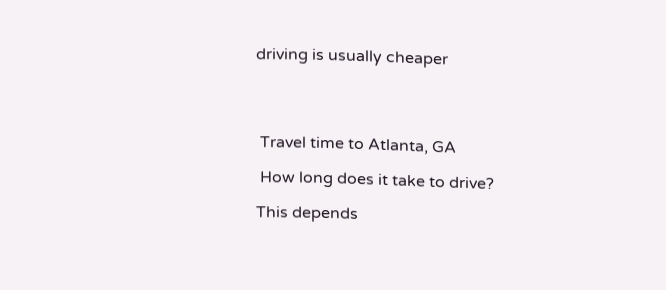driving is usually cheaper




 Travel time to Atlanta, GA

 How long does it take to drive?

This depends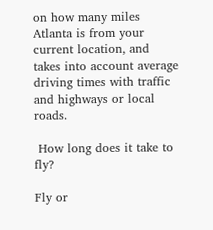on how many miles Atlanta is from your current location, and takes into account average driving times with traffic and highways or local roads.

 How long does it take to fly?

Fly or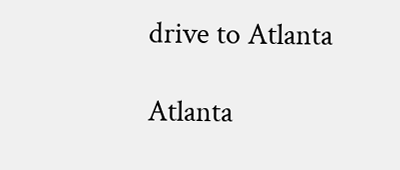drive to Atlanta

Atlanta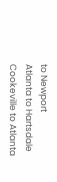to Newport
Atlanta to Hartsdale
Cookeville to Atlanta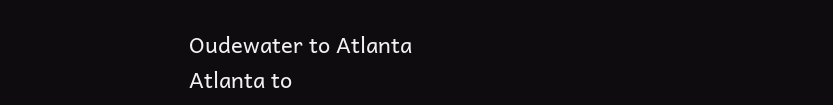Oudewater to Atlanta
Atlanta to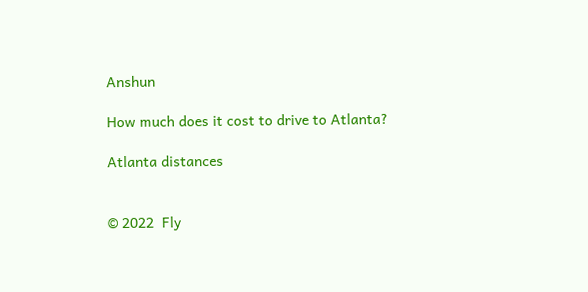Anshun

How much does it cost to drive to Atlanta?

Atlanta distances


© 2022  Fly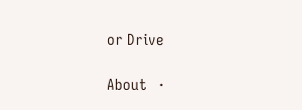or Drive

About   ·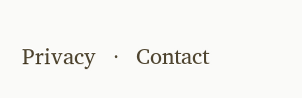Privacy   ·   Contact